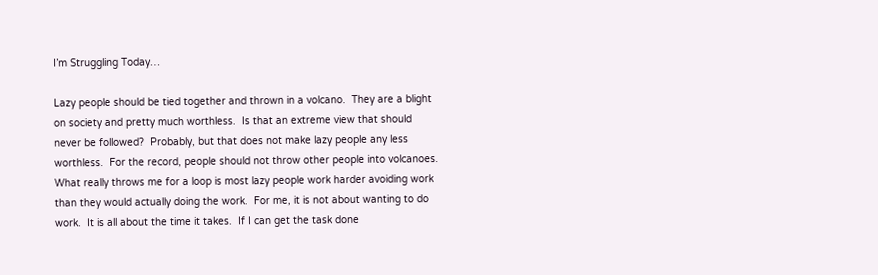I’m Struggling Today…

Lazy people should be tied together and thrown in a volcano.  They are a blight on society and pretty much worthless.  Is that an extreme view that should never be followed?  Probably, but that does not make lazy people any less worthless.  For the record, people should not throw other people into volcanoes.  What really throws me for a loop is most lazy people work harder avoiding work than they would actually doing the work.  For me, it is not about wanting to do work.  It is all about the time it takes.  If I can get the task done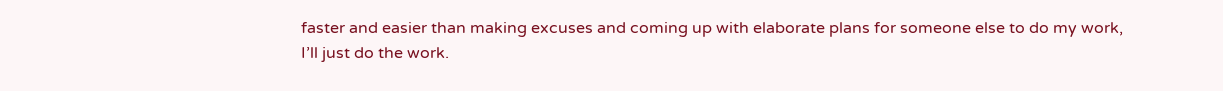faster and easier than making excuses and coming up with elaborate plans for someone else to do my work, I’ll just do the work.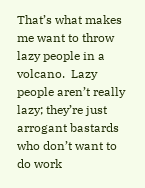That’s what makes me want to throw lazy people in a volcano.  Lazy people aren’t really lazy; they’re just arrogant bastards who don’t want to do work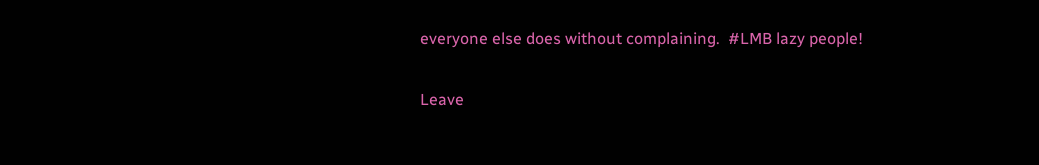everyone else does without complaining.  #LMB lazy people!

Leave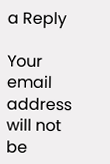a Reply

Your email address will not be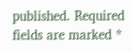published. Required fields are marked *